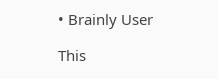• Brainly User

This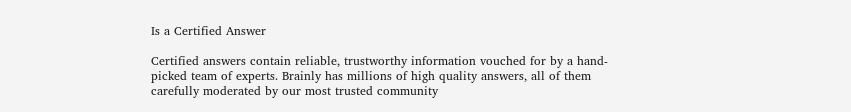Is a Certified Answer

Certified answers contain reliable, trustworthy information vouched for by a hand-picked team of experts. Brainly has millions of high quality answers, all of them carefully moderated by our most trusted community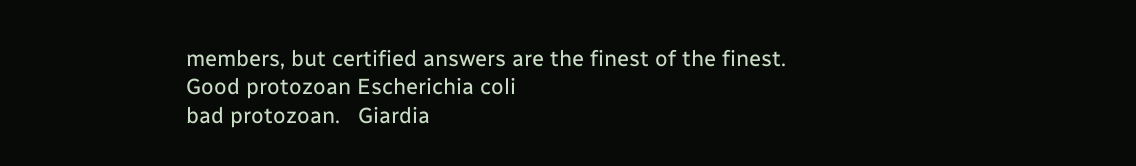members, but certified answers are the finest of the finest.
Good protozoan Escherichia coli
bad protozoan.   Giardia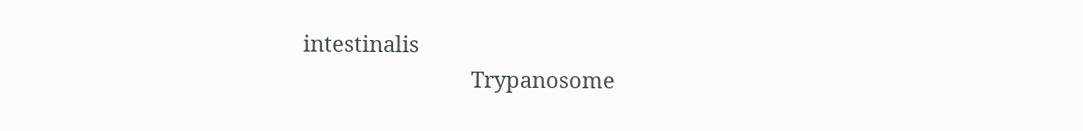intestinalis
                            Trypanosome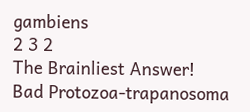gambiens
2 3 2
The Brainliest Answer!
Bad Protozoa-trapanosoma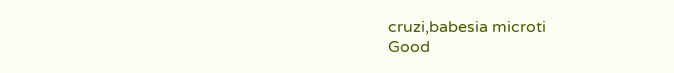cruzi,babesia microti
Good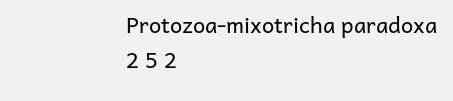Protozoa-mixotricha paradoxa
2 5 2